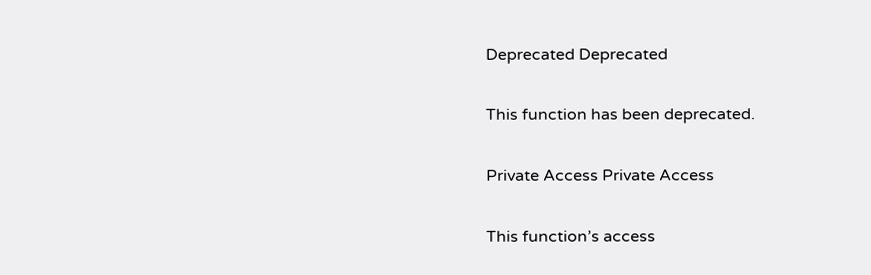Deprecated Deprecated

This function has been deprecated.

Private Access Private Access

This function’s access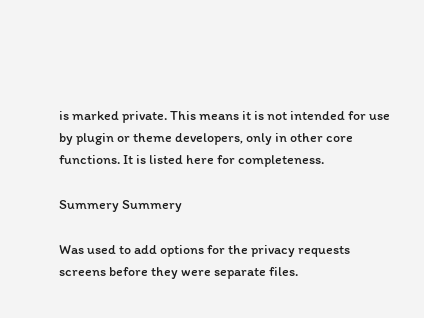is marked private. This means it is not intended for use by plugin or theme developers, only in other core functions. It is listed here for completeness.

Summery Summery

Was used to add options for the privacy requests screens before they were separate files.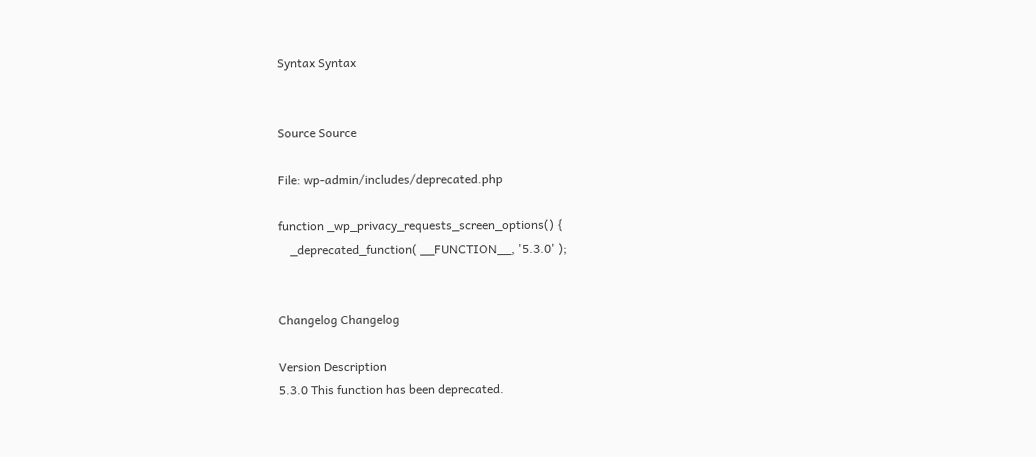Syntax Syntax


Source Source

File: wp-admin/includes/deprecated.php

function _wp_privacy_requests_screen_options() {
    _deprecated_function( __FUNCTION__, '5.3.0' );


Changelog Changelog

Version Description
5.3.0 This function has been deprecated.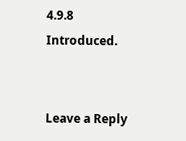4.9.8 Introduced.


Leave a Reply